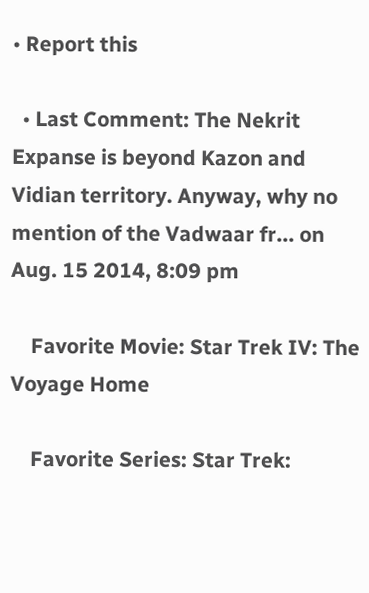• Report this

  • Last Comment: The Nekrit Expanse is beyond Kazon and Vidian territory. Anyway, why no mention of the Vadwaar fr... on Aug. 15 2014, 8:09 pm

    Favorite Movie: Star Trek IV: The Voyage Home

    Favorite Series: Star Trek: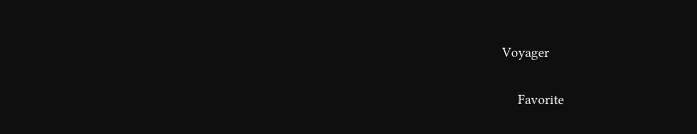Voyager

    Favorite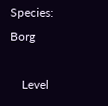Species: Borg

    Level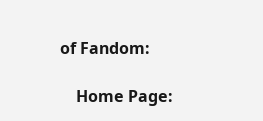of Fandom:

    Home Page: